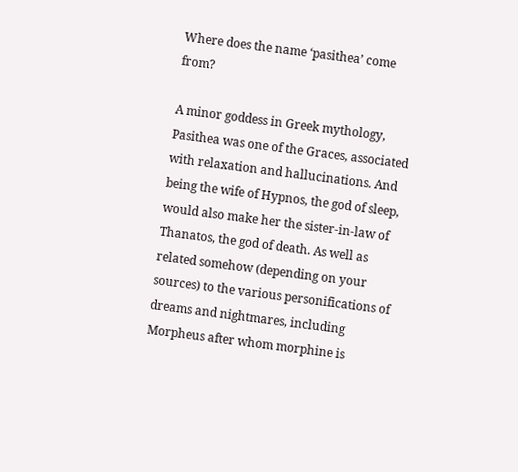Where does the name ‘pasithea’ come from?

A minor goddess in Greek mythology, Pasithea was one of the Graces, associated with relaxation and hallucinations. And being the wife of Hypnos, the god of sleep, would also make her the sister-in-law of Thanatos, the god of death. As well as related somehow (depending on your sources) to the various personifications of dreams and nightmares, including Morpheus after whom morphine is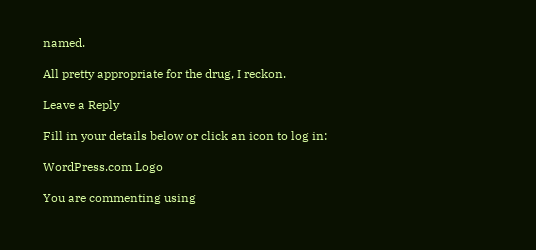named.

All pretty appropriate for the drug, I reckon.

Leave a Reply

Fill in your details below or click an icon to log in:

WordPress.com Logo

You are commenting using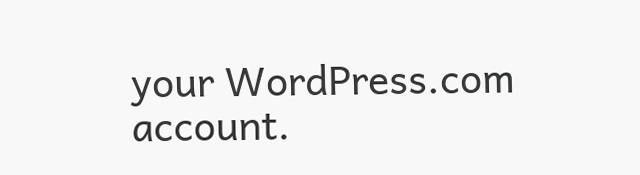your WordPress.com account.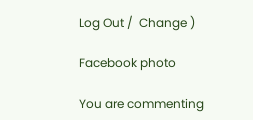Log Out /  Change )

Facebook photo

You are commenting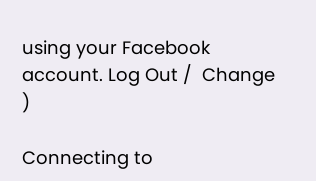using your Facebook account. Log Out /  Change )

Connecting to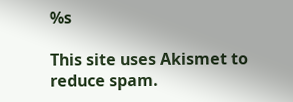%s

This site uses Akismet to reduce spam.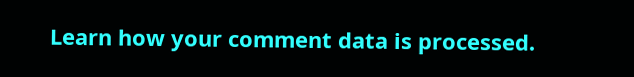Learn how your comment data is processed.